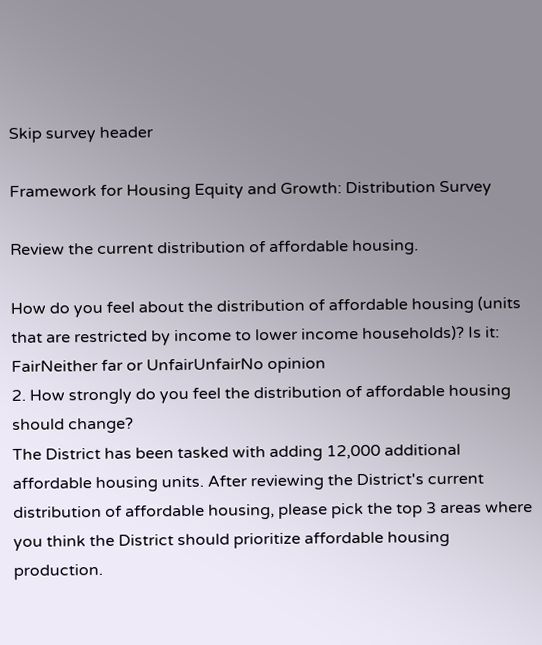Skip survey header

Framework for Housing Equity and Growth: Distribution Survey

Review the current distribution of affordable housing.

How do you feel about the distribution of affordable housing (units that are restricted by income to lower income households)? Is it:
FairNeither far or UnfairUnfairNo opinion
2. How strongly do you feel the distribution of affordable housing should change?
The District has been tasked with adding 12,000 additional affordable housing units. After reviewing the District's current distribution of affordable housing, please pick the top 3 areas where you think the District should prioritize affordable housing production.